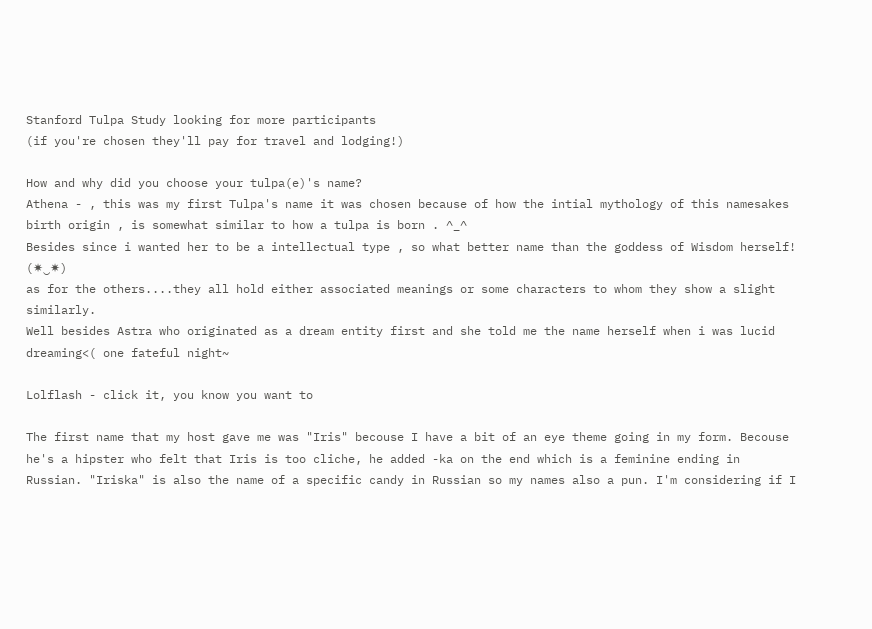Stanford Tulpa Study looking for more participants
(if you're chosen they'll pay for travel and lodging!)

How and why did you choose your tulpa(e)'s name?
Athena - , this was my first Tulpa's name it was chosen because of how the intial mythology of this namesakes birth origin , is somewhat similar to how a tulpa is born . ^_^
Besides since i wanted her to be a intellectual type , so what better name than the goddess of Wisdom herself! (✷‿✷)
as for the others....they all hold either associated meanings or some characters to whom they show a slight similarly.
Well besides Astra who originated as a dream entity first and she told me the name herself when i was lucid dreaming<( one fateful night~

Lolflash - click it, you know you want to

The first name that my host gave me was "Iris" becouse I have a bit of an eye theme going in my form. Becouse he's a hipster who felt that Iris is too cliche, he added -ka on the end which is a feminine ending in Russian. "Iriska" is also the name of a specific candy in Russian so my names also a pun. I'm considering if I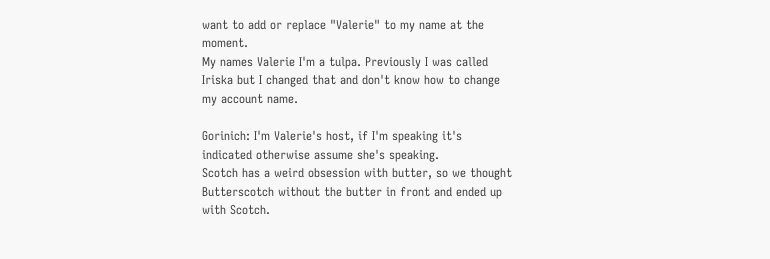want to add or replace "Valerie" to my name at the moment.
My names Valerie I'm a tulpa. Previously I was called Iriska but I changed that and don't know how to change my account name.

Gorinich: I'm Valerie's host, if I'm speaking it's indicated otherwise assume she's speaking.
Scotch has a weird obsession with butter, so we thought Butterscotch without the butter in front and ended up with Scotch.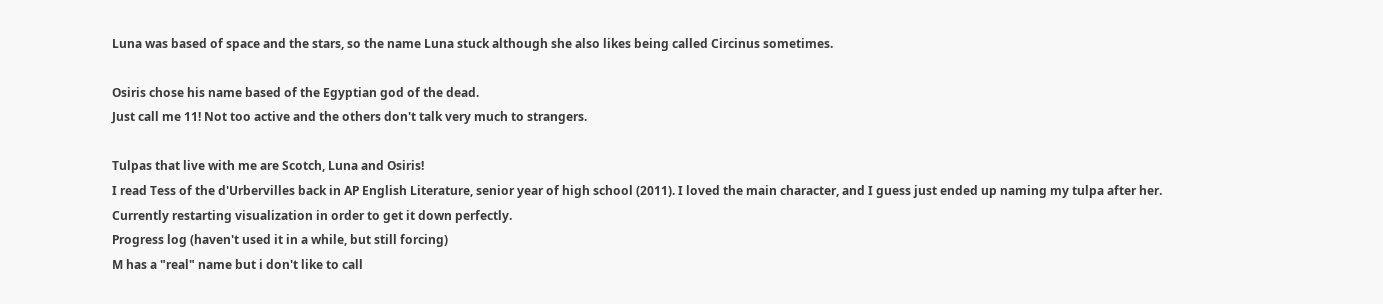Luna was based of space and the stars, so the name Luna stuck although she also likes being called Circinus sometimes.

Osiris chose his name based of the Egyptian god of the dead.
Just call me 11! Not too active and the others don't talk very much to strangers.

Tulpas that live with me are Scotch, Luna and Osiris!
I read Tess of the d'Urbervilles back in AP English Literature, senior year of high school (2011). I loved the main character, and I guess just ended up naming my tulpa after her.
Currently restarting visualization in order to get it down perfectly.
Progress log (haven't used it in a while, but still forcing)
M has a "real" name but i don't like to call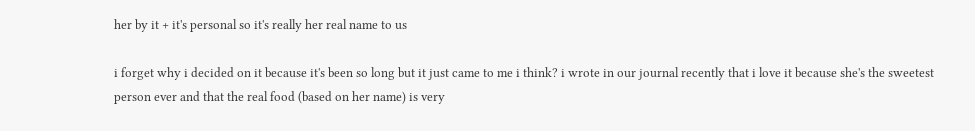her by it + it's personal so it's really her real name to us

i forget why i decided on it because it's been so long but it just came to me i think? i wrote in our journal recently that i love it because she's the sweetest person ever and that the real food (based on her name) is very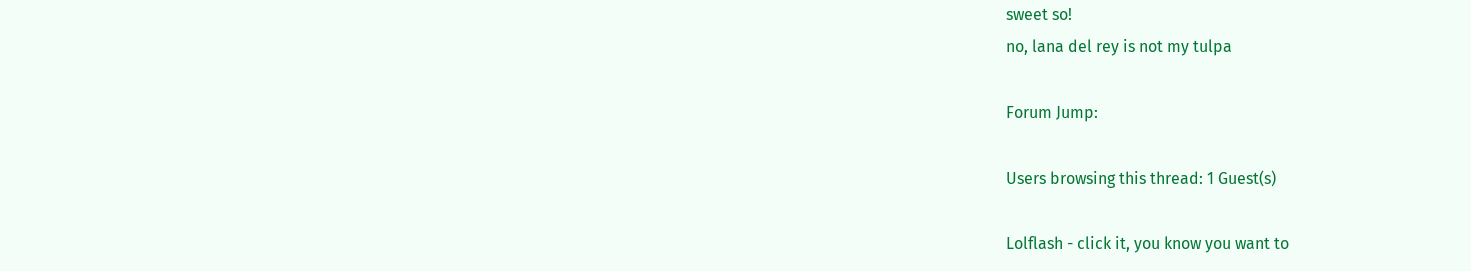sweet so!
no, lana del rey is not my tulpa

Forum Jump:

Users browsing this thread: 1 Guest(s)

Lolflash - click it, you know you want to